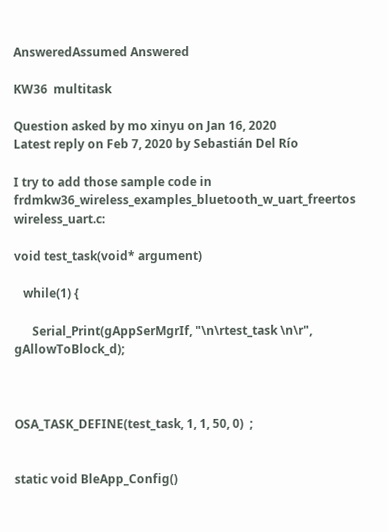AnsweredAssumed Answered

KW36  multitask

Question asked by mo xinyu on Jan 16, 2020
Latest reply on Feb 7, 2020 by Sebastián Del Río

I try to add those sample code in frdmkw36_wireless_examples_bluetooth_w_uart_freertos wireless_uart.c:

void test_task(void* argument)

   while(1) {

      Serial_Print(gAppSerMgrIf, "\n\rtest_task \n\r", gAllowToBlock_d);



OSA_TASK_DEFINE(test_task, 1, 1, 50, 0)  ;


static void BleApp_Config()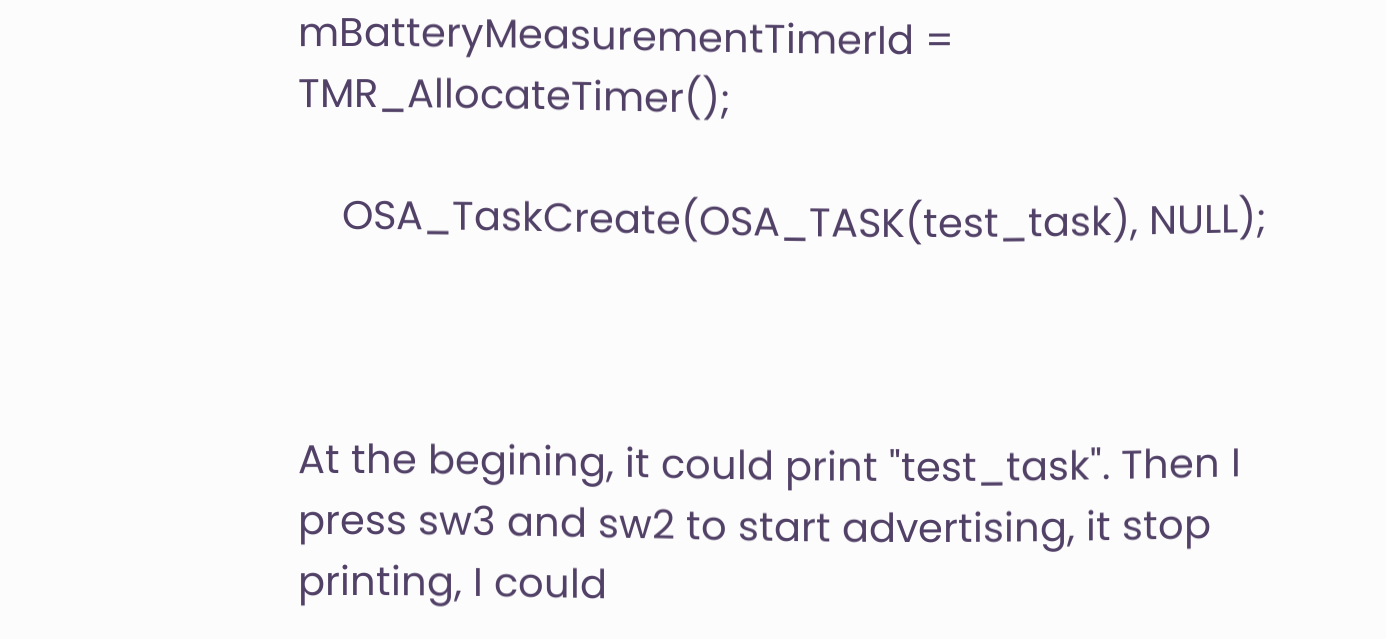mBatteryMeasurementTimerId = TMR_AllocateTimer();

    OSA_TaskCreate(OSA_TASK(test_task), NULL);



At the begining, it could print "test_task". Then I press sw3 and sw2 to start advertising, it stop printing, I could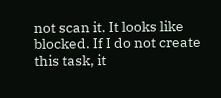not scan it. It looks like blocked. If I do not create this task, it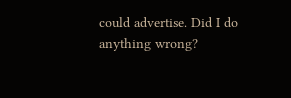could advertise. Did I do anything wrong?